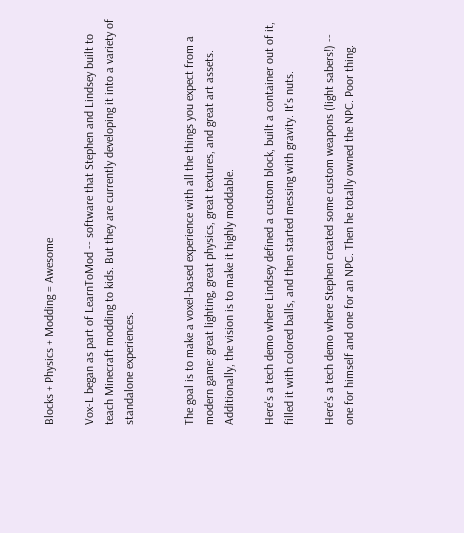Blocks + Physics + Modding = Awesome

Vox-L began as part of LearnToMod -- software that Stephen and Lindsey built to teach Minecraft modding to kids. But they are currently developing it into a variety of standalone experiences.


The goal is to make a voxel-based experience with all the things you expect from a modern game: great lighting, great physics, great textures, and great art assets. Additionally, the vision is to make it highly moddable.

Here's a tech demo where Lindsey defined a custom block, built a container out of it, filled it with colored balls, and then started messing with gravity. It's nuts.

Here's a tech demo where Stephen created some custom weapons (light sabers!) -- one for himself and one for an NPC. Then he totally owned the NPC. Poor thing.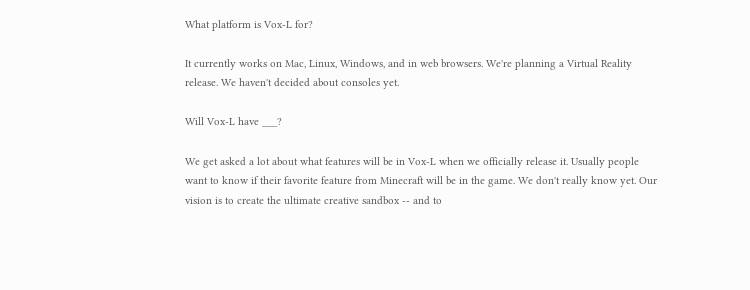What platform is Vox-L for?

It currently works on Mac, Linux, Windows, and in web browsers. We're planning a Virtual Reality release. We haven't decided about consoles yet.

Will Vox-L have ___?

We get asked a lot about what features will be in Vox-L when we officially release it. Usually people want to know if their favorite feature from Minecraft will be in the game. We don't really know yet. Our vision is to create the ultimate creative sandbox -- and to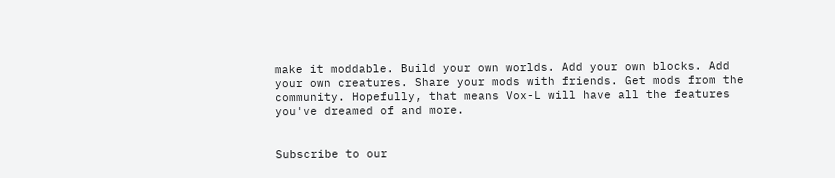make it moddable. Build your own worlds. Add your own blocks. Add your own creatures. Share your mods with friends. Get mods from the community. Hopefully, that means Vox-L will have all the features you've dreamed of and more.


Subscribe to our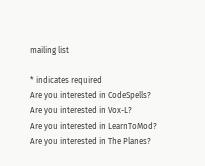mailing list

* indicates required
Are you interested in CodeSpells?
Are you interested in Vox-L?
Are you interested in LearnToMod?
Are you interested in The Planes?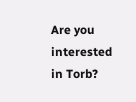Are you interested in Torb?